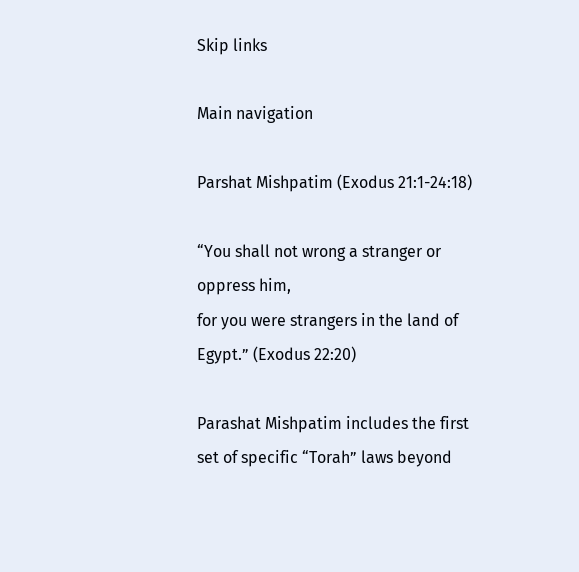Skip links

Main navigation

Parshat Mishpatim (Exodus 21:1-24:18)

“You shall not wrong a stranger or oppress him,
for you were strangers in the land of Egypt.” (Exodus 22:20)

Parashat Mishpatim includes the first set of specific “Torah” laws beyond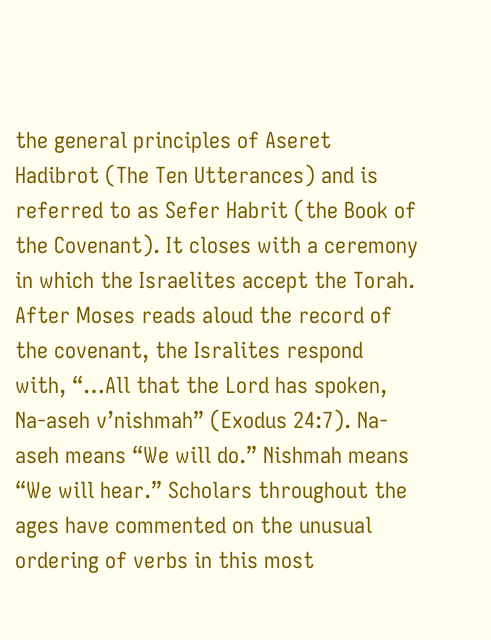the general principles of Aseret Hadibrot (The Ten Utterances) and is referred to as Sefer Habrit (the Book of the Covenant). It closes with a ceremony in which the Israelites accept the Torah. After Moses reads aloud the record of the covenant, the Isralites respond with, “…All that the Lord has spoken, Na-aseh v’nishmah” (Exodus 24:7). Na-aseh means “We will do.” Nishmah means “We will hear.” Scholars throughout the ages have commented on the unusual ordering of verbs in this most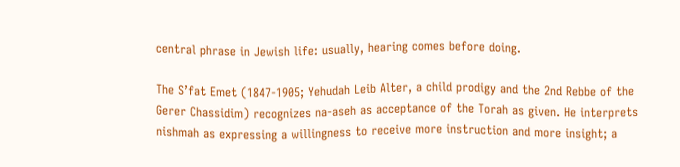central phrase in Jewish life: usually, hearing comes before doing.

The S’fat Emet (1847-1905; Yehudah Leib Alter, a child prodigy and the 2nd Rebbe of the Gerer Chassidim) recognizes na-aseh as acceptance of the Torah as given. He interprets nishmah as expressing a willingness to receive more instruction and more insight; a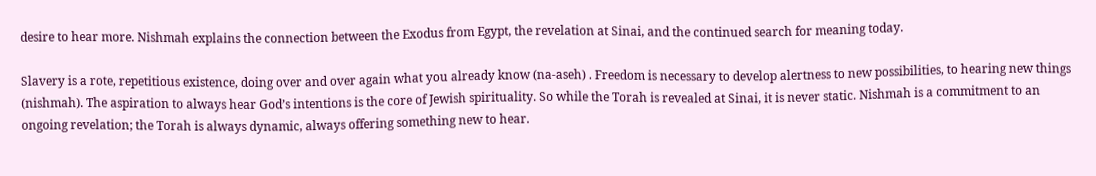desire to hear more. Nishmah explains the connection between the Exodus from Egypt, the revelation at Sinai, and the continued search for meaning today.

Slavery is a rote, repetitious existence, doing over and over again what you already know (na-aseh) . Freedom is necessary to develop alertness to new possibilities, to hearing new things (nishmah). The aspiration to always hear God’s intentions is the core of Jewish spirituality. So while the Torah is revealed at Sinai, it is never static. Nishmah is a commitment to an ongoing revelation; the Torah is always dynamic, always offering something new to hear.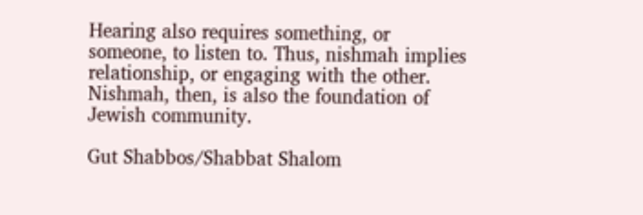Hearing also requires something, or someone, to listen to. Thus, nishmah implies relationship, or engaging with the other. Nishmah, then, is also the foundation of Jewish community.

Gut Shabbos/Shabbat Shalom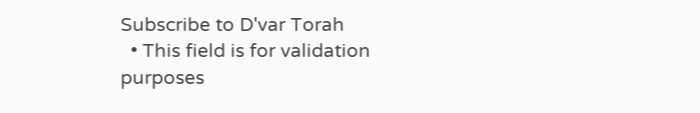Subscribe to D'var Torah
  • This field is for validation purposes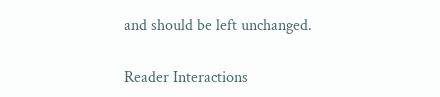and should be left unchanged.

Reader Interactions